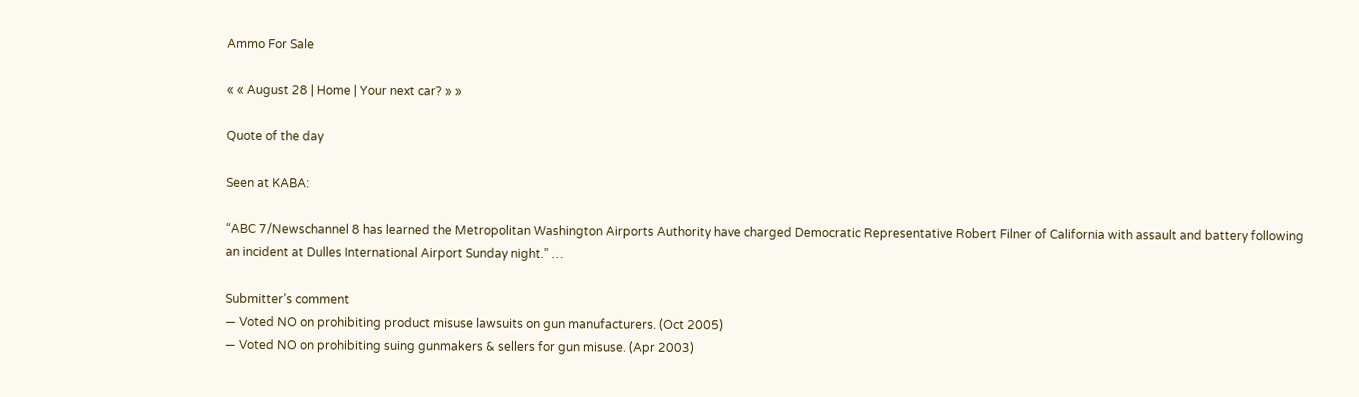Ammo For Sale

« « August 28 | Home | Your next car? » »

Quote of the day

Seen at KABA:

“ABC 7/Newschannel 8 has learned the Metropolitan Washington Airports Authority have charged Democratic Representative Robert Filner of California with assault and battery following an incident at Dulles International Airport Sunday night.” …

Submitter’s comment
— Voted NO on prohibiting product misuse lawsuits on gun manufacturers. (Oct 2005)
— Voted NO on prohibiting suing gunmakers & sellers for gun misuse. (Apr 2003)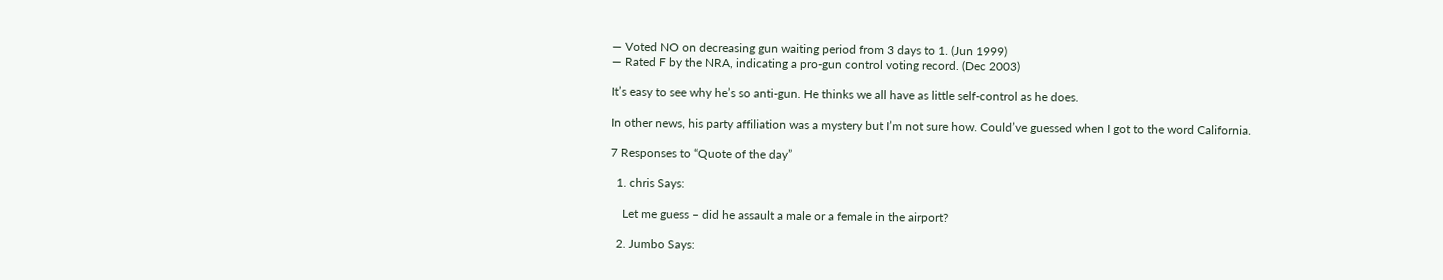— Voted NO on decreasing gun waiting period from 3 days to 1. (Jun 1999)
— Rated F by the NRA, indicating a pro-gun control voting record. (Dec 2003)

It’s easy to see why he’s so anti-gun. He thinks we all have as little self-control as he does.

In other news, his party affiliation was a mystery but I’m not sure how. Could’ve guessed when I got to the word California.

7 Responses to “Quote of the day”

  1. chris Says:

    Let me guess – did he assault a male or a female in the airport?

  2. Jumbo Says: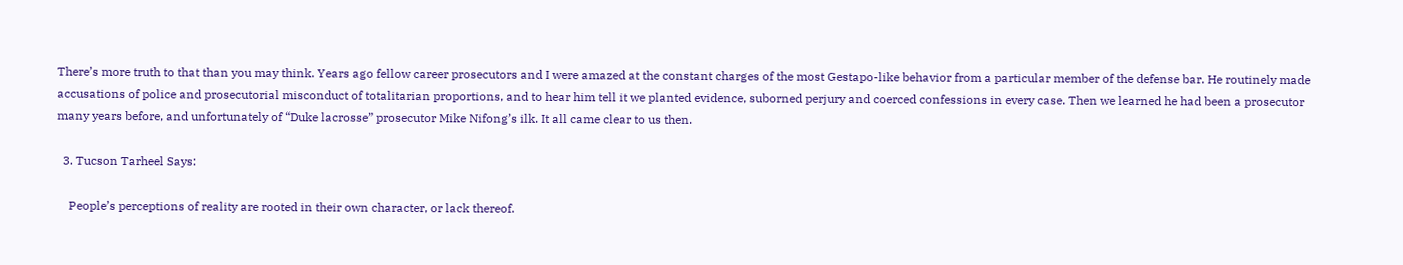There’s more truth to that than you may think. Years ago fellow career prosecutors and I were amazed at the constant charges of the most Gestapo-like behavior from a particular member of the defense bar. He routinely made accusations of police and prosecutorial misconduct of totalitarian proportions, and to hear him tell it we planted evidence, suborned perjury and coerced confessions in every case. Then we learned he had been a prosecutor many years before, and unfortunately of “Duke lacrosse” prosecutor Mike Nifong’s ilk. It all came clear to us then.

  3. Tucson Tarheel Says:

    People’s perceptions of reality are rooted in their own character, or lack thereof.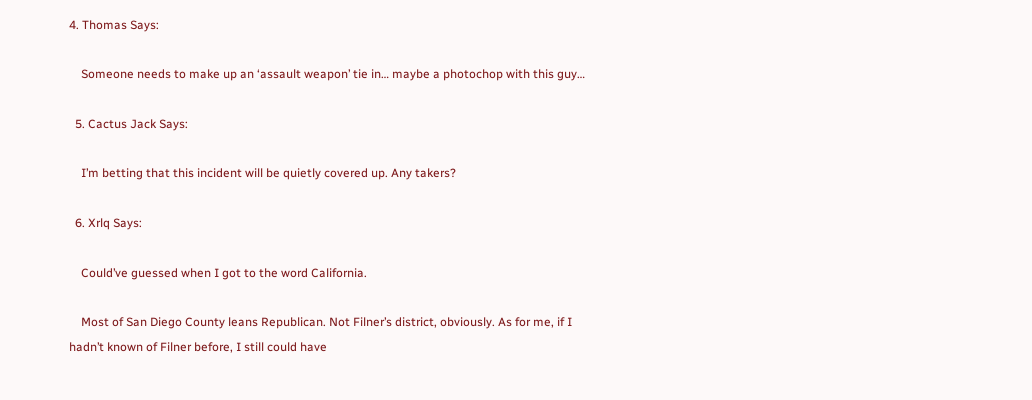4. Thomas Says:

    Someone needs to make up an ‘assault weapon’ tie in… maybe a photochop with this guy…

  5. Cactus Jack Says:

    I’m betting that this incident will be quietly covered up. Any takers?

  6. Xrlq Says:

    Could’ve guessed when I got to the word California.

    Most of San Diego County leans Republican. Not Filner’s district, obviously. As for me, if I hadn’t known of Filner before, I still could have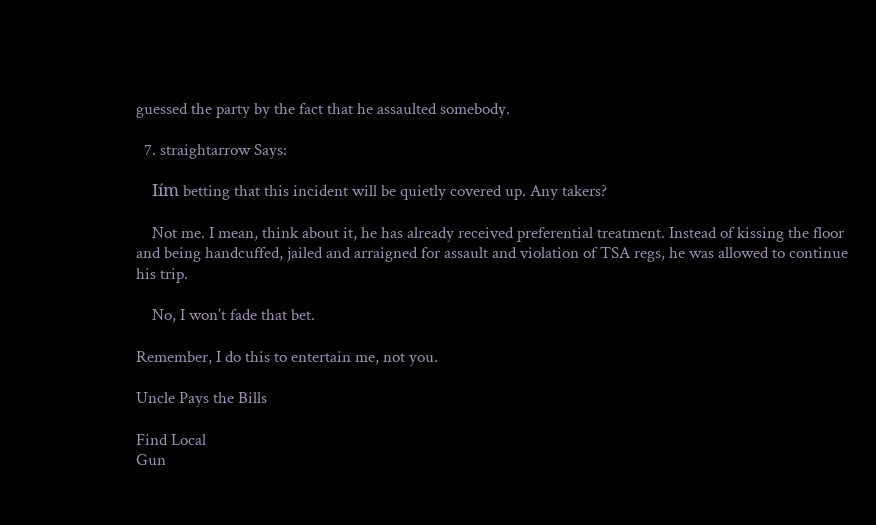guessed the party by the fact that he assaulted somebody.

  7. straightarrow Says:

    Iím betting that this incident will be quietly covered up. Any takers?

    Not me. I mean, think about it, he has already received preferential treatment. Instead of kissing the floor and being handcuffed, jailed and arraigned for assault and violation of TSA regs, he was allowed to continue his trip.

    No, I won’t fade that bet.

Remember, I do this to entertain me, not you.

Uncle Pays the Bills

Find Local
Gun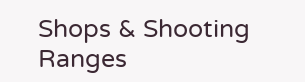Shops & Shooting Ranges